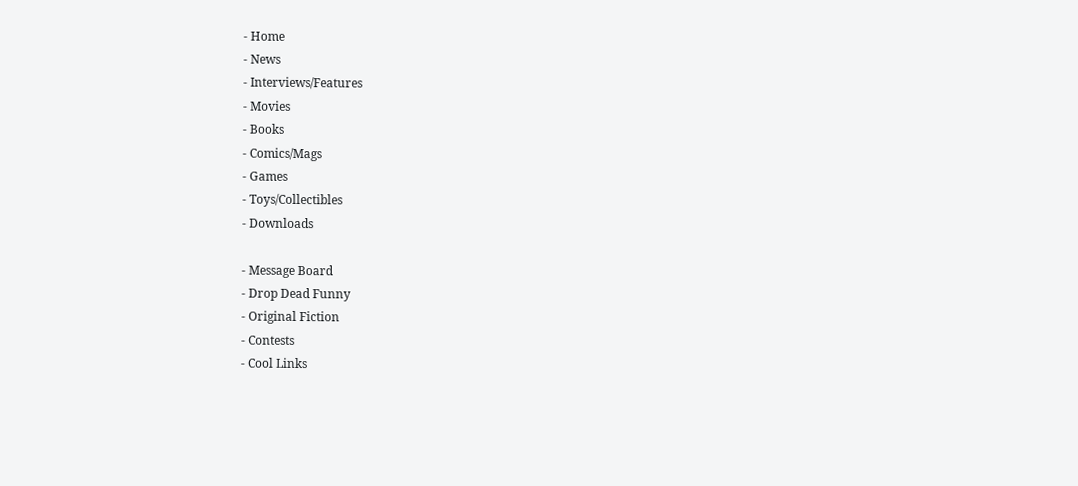- Home
- News
- Interviews/Features
- Movies
- Books
- Comics/Mags
- Games
- Toys/Collectibles
- Downloads

- Message Board
- Drop Dead Funny
- Original Fiction
- Contests
- Cool Links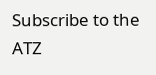Subscribe to the ATZ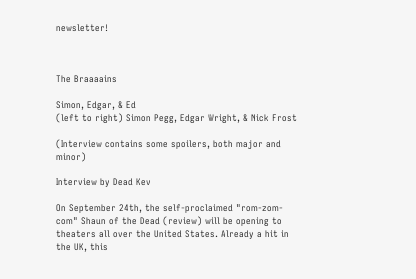newsletter!



The Braaaains

Simon, Edgar, & Ed
(left to right) Simon Pegg, Edgar Wright, & Nick Frost

(Interview contains some spoilers, both major and minor)

Interview by Dead Kev

On September 24th, the self-proclaimed "rom-zom-com" Shaun of the Dead (review) will be opening to theaters all over the United States. Already a hit in the UK, this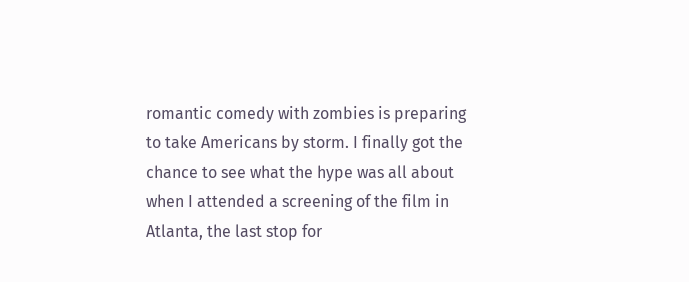romantic comedy with zombies is preparing to take Americans by storm. I finally got the chance to see what the hype was all about when I attended a screening of the film in Atlanta, the last stop for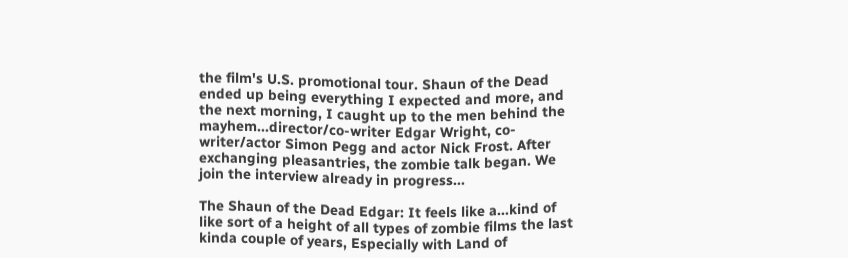the film's U.S. promotional tour. Shaun of the Dead ended up being everything I expected and more, and the next morning, I caught up to the men behind the mayhem...director/co-writer Edgar Wright, co-writer/actor Simon Pegg and actor Nick Frost. After exchanging pleasantries, the zombie talk began. We join the interview already in progress...

The Shaun of the Dead Edgar: It feels like a...kind of like sort of a height of all types of zombie films the last kinda couple of years, Especially with Land of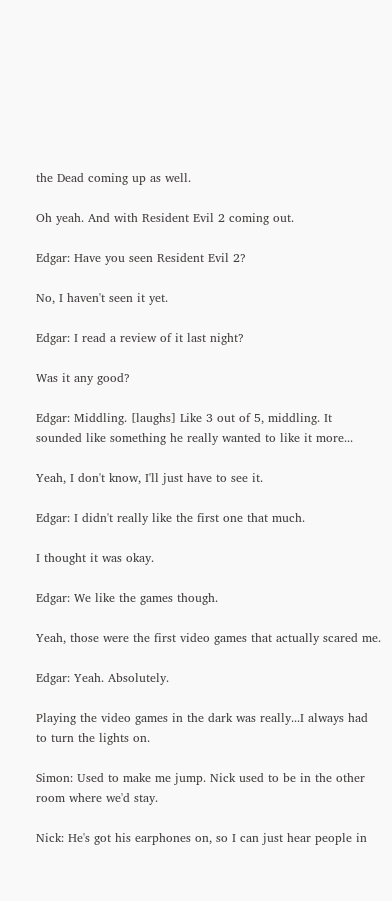the Dead coming up as well.

Oh yeah. And with Resident Evil 2 coming out.

Edgar: Have you seen Resident Evil 2?

No, I haven't seen it yet.

Edgar: I read a review of it last night?

Was it any good?

Edgar: Middling. [laughs] Like 3 out of 5, middling. It sounded like something he really wanted to like it more...

Yeah, I don't know, I'll just have to see it.

Edgar: I didn't really like the first one that much.

I thought it was okay.

Edgar: We like the games though.

Yeah, those were the first video games that actually scared me.

Edgar: Yeah. Absolutely.

Playing the video games in the dark was really...I always had to turn the lights on.

Simon: Used to make me jump. Nick used to be in the other room where we'd stay.

Nick: He's got his earphones on, so I can just hear people in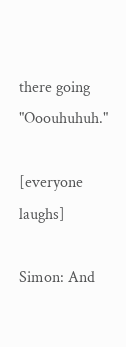there going "Ooouhuhuh."

[everyone laughs]

Simon: And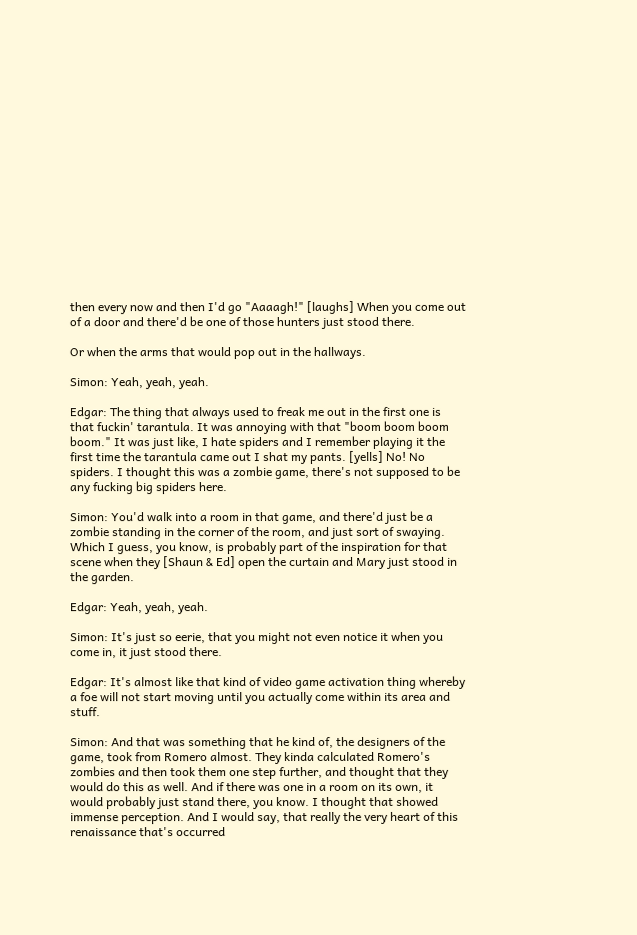then every now and then I'd go "Aaaagh!" [laughs] When you come out of a door and there'd be one of those hunters just stood there.

Or when the arms that would pop out in the hallways.

Simon: Yeah, yeah, yeah.

Edgar: The thing that always used to freak me out in the first one is that fuckin' tarantula. It was annoying with that "boom boom boom boom." It was just like, I hate spiders and I remember playing it the first time the tarantula came out I shat my pants. [yells] No! No spiders. I thought this was a zombie game, there's not supposed to be any fucking big spiders here.

Simon: You'd walk into a room in that game, and there'd just be a zombie standing in the corner of the room, and just sort of swaying. Which I guess, you know, is probably part of the inspiration for that scene when they [Shaun & Ed] open the curtain and Mary just stood in the garden.

Edgar: Yeah, yeah, yeah.

Simon: It's just so eerie, that you might not even notice it when you come in, it just stood there.

Edgar: It's almost like that kind of video game activation thing whereby a foe will not start moving until you actually come within its area and stuff.

Simon: And that was something that he kind of, the designers of the game, took from Romero almost. They kinda calculated Romero's zombies and then took them one step further, and thought that they would do this as well. And if there was one in a room on its own, it would probably just stand there, you know. I thought that showed immense perception. And I would say, that really the very heart of this renaissance that's occurred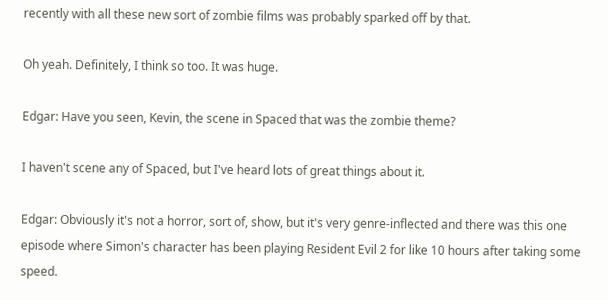recently with all these new sort of zombie films was probably sparked off by that.

Oh yeah. Definitely, I think so too. It was huge.

Edgar: Have you seen, Kevin, the scene in Spaced that was the zombie theme?

I haven't scene any of Spaced, but I've heard lots of great things about it.

Edgar: Obviously it's not a horror, sort of, show, but it's very genre-inflected and there was this one episode where Simon's character has been playing Resident Evil 2 for like 10 hours after taking some speed.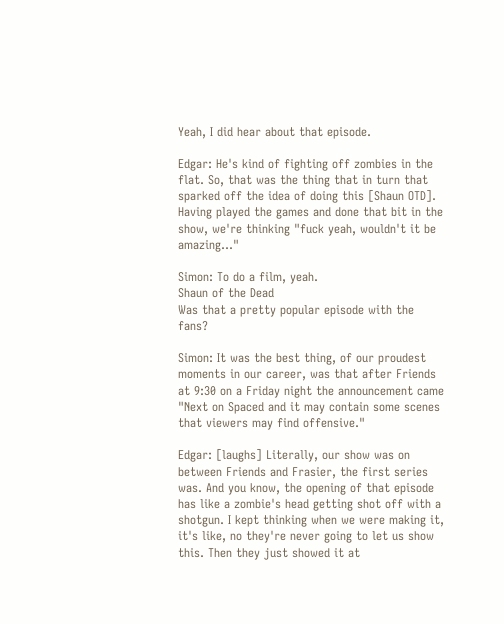Yeah, I did hear about that episode.

Edgar: He's kind of fighting off zombies in the flat. So, that was the thing that in turn that sparked off the idea of doing this [Shaun OTD]. Having played the games and done that bit in the show, we're thinking "fuck yeah, wouldn't it be amazing..."

Simon: To do a film, yeah.
Shaun of the Dead
Was that a pretty popular episode with the fans?

Simon: It was the best thing, of our proudest moments in our career, was that after Friends at 9:30 on a Friday night the announcement came "Next on Spaced and it may contain some scenes that viewers may find offensive."

Edgar: [laughs] Literally, our show was on between Friends and Frasier, the first series was. And you know, the opening of that episode has like a zombie's head getting shot off with a shotgun. I kept thinking when we were making it, it's like, no they're never going to let us show this. Then they just showed it at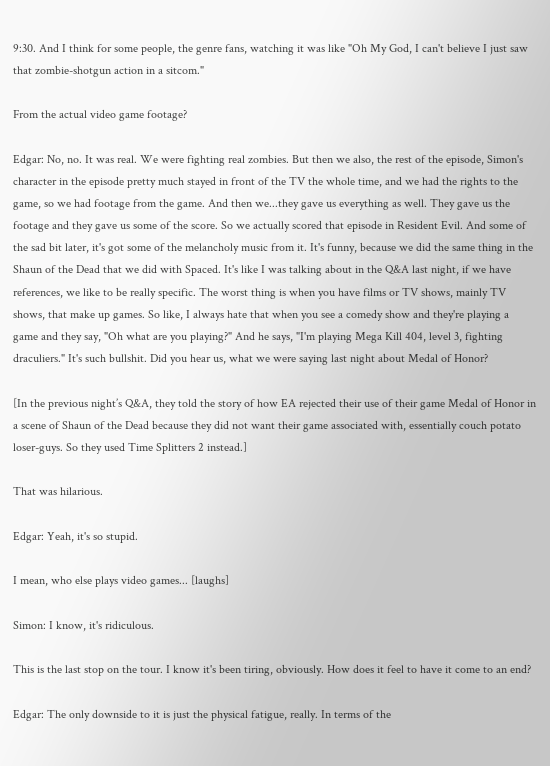9:30. And I think for some people, the genre fans, watching it was like "Oh My God, I can't believe I just saw that zombie-shotgun action in a sitcom."

From the actual video game footage?

Edgar: No, no. It was real. We were fighting real zombies. But then we also, the rest of the episode, Simon's character in the episode pretty much stayed in front of the TV the whole time, and we had the rights to the game, so we had footage from the game. And then we...they gave us everything as well. They gave us the footage and they gave us some of the score. So we actually scored that episode in Resident Evil. And some of the sad bit later, it's got some of the melancholy music from it. It's funny, because we did the same thing in the Shaun of the Dead that we did with Spaced. It's like I was talking about in the Q&A last night, if we have references, we like to be really specific. The worst thing is when you have films or TV shows, mainly TV shows, that make up games. So like, I always hate that when you see a comedy show and they're playing a game and they say, "Oh what are you playing?" And he says, "I'm playing Mega Kill 404, level 3, fighting draculiers." It's such bullshit. Did you hear us, what we were saying last night about Medal of Honor?

[In the previous night’s Q&A, they told the story of how EA rejected their use of their game Medal of Honor in a scene of Shaun of the Dead because they did not want their game associated with, essentially couch potato loser-guys. So they used Time Splitters 2 instead.]

That was hilarious.

Edgar: Yeah, it's so stupid.

I mean, who else plays video games... [laughs]

Simon: I know, it's ridiculous.

This is the last stop on the tour. I know it's been tiring, obviously. How does it feel to have it come to an end?

Edgar: The only downside to it is just the physical fatigue, really. In terms of the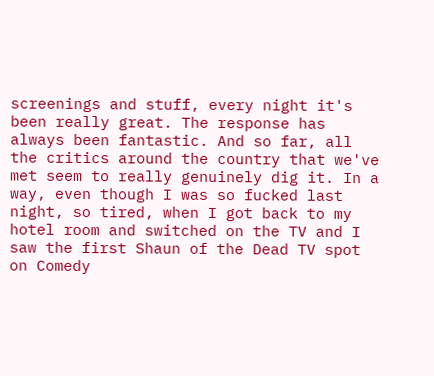screenings and stuff, every night it's been really great. The response has always been fantastic. And so far, all the critics around the country that we've met seem to really genuinely dig it. In a way, even though I was so fucked last night, so tired, when I got back to my hotel room and switched on the TV and I saw the first Shaun of the Dead TV spot on Comedy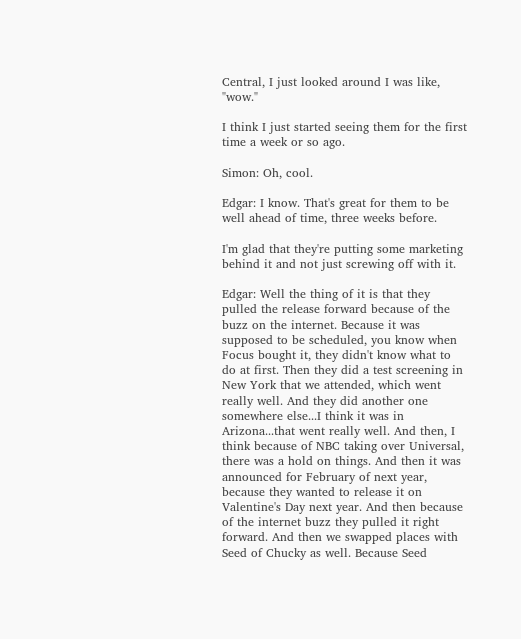Central, I just looked around I was like, "wow."

I think I just started seeing them for the first time a week or so ago.

Simon: Oh, cool.

Edgar: I know. That's great for them to be well ahead of time, three weeks before.

I'm glad that they're putting some marketing behind it and not just screwing off with it.

Edgar: Well the thing of it is that they pulled the release forward because of the buzz on the internet. Because it was supposed to be scheduled, you know when Focus bought it, they didn't know what to do at first. Then they did a test screening in New York that we attended, which went really well. And they did another one somewhere else...I think it was in Arizona...that went really well. And then, I think because of NBC taking over Universal, there was a hold on things. And then it was announced for February of next year, because they wanted to release it on Valentine's Day next year. And then because of the internet buzz they pulled it right forward. And then we swapped places with Seed of Chucky as well. Because Seed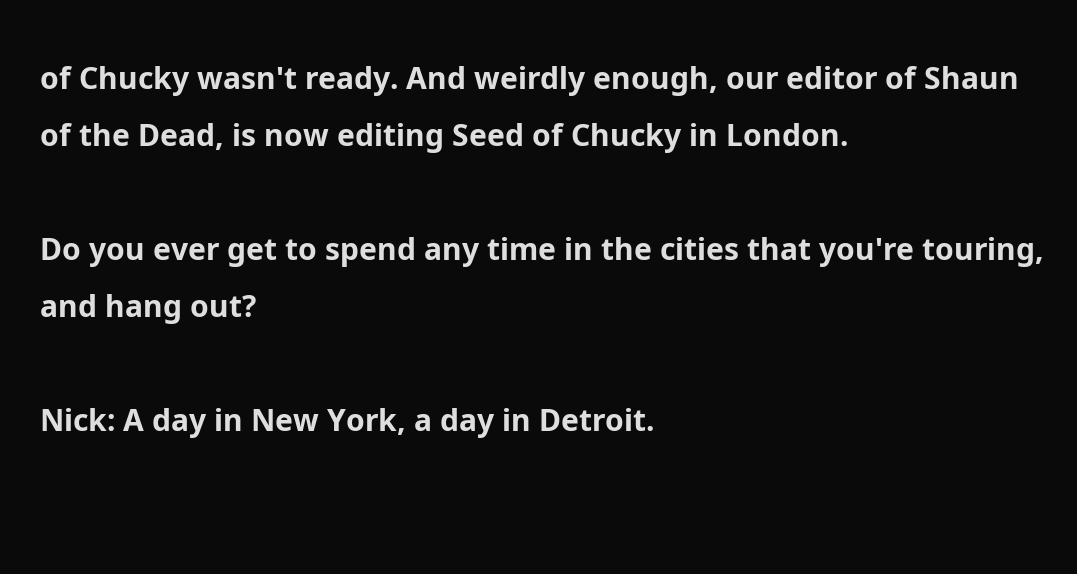of Chucky wasn't ready. And weirdly enough, our editor of Shaun of the Dead, is now editing Seed of Chucky in London.

Do you ever get to spend any time in the cities that you're touring, and hang out?

Nick: A day in New York, a day in Detroit.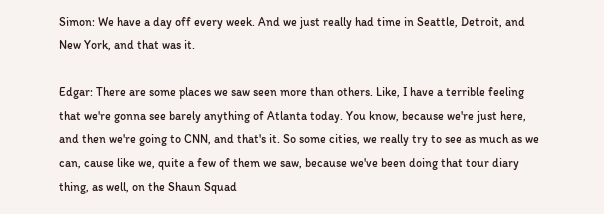Simon: We have a day off every week. And we just really had time in Seattle, Detroit, and New York, and that was it.

Edgar: There are some places we saw seen more than others. Like, I have a terrible feeling that we're gonna see barely anything of Atlanta today. You know, because we're just here, and then we're going to CNN, and that's it. So some cities, we really try to see as much as we can, cause like we, quite a few of them we saw, because we've been doing that tour diary thing, as well, on the Shaun Squad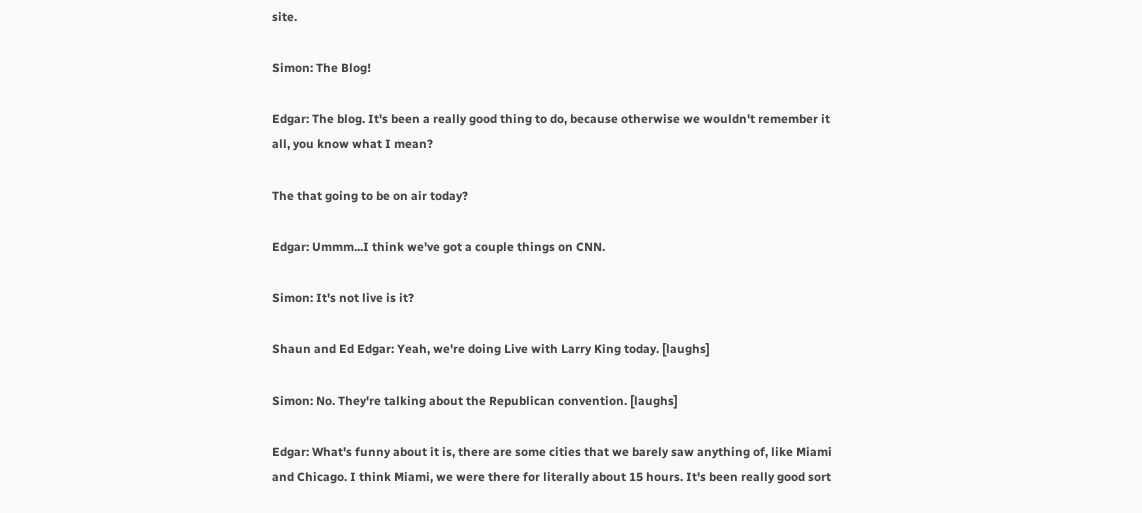site.

Simon: The Blog!

Edgar: The blog. It's been a really good thing to do, because otherwise we wouldn't remember it all, you know what I mean?

The that going to be on air today?

Edgar: Ummm...I think we've got a couple things on CNN.

Simon: It's not live is it?

Shaun and Ed Edgar: Yeah, we're doing Live with Larry King today. [laughs]

Simon: No. They're talking about the Republican convention. [laughs]

Edgar: What's funny about it is, there are some cities that we barely saw anything of, like Miami and Chicago. I think Miami, we were there for literally about 15 hours. It's been really good sort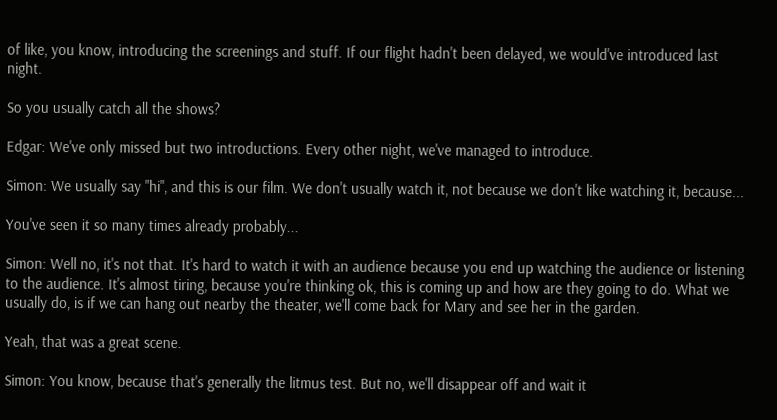of like, you know, introducing the screenings and stuff. If our flight hadn't been delayed, we would've introduced last night.

So you usually catch all the shows?

Edgar: We've only missed but two introductions. Every other night, we've managed to introduce.

Simon: We usually say "hi", and this is our film. We don't usually watch it, not because we don't like watching it, because...

You've seen it so many times already probably...

Simon: Well no, it's not that. It's hard to watch it with an audience because you end up watching the audience or listening to the audience. It's almost tiring, because you're thinking ok, this is coming up and how are they going to do. What we usually do, is if we can hang out nearby the theater, we'll come back for Mary and see her in the garden.

Yeah, that was a great scene.

Simon: You know, because that's generally the litmus test. But no, we'll disappear off and wait it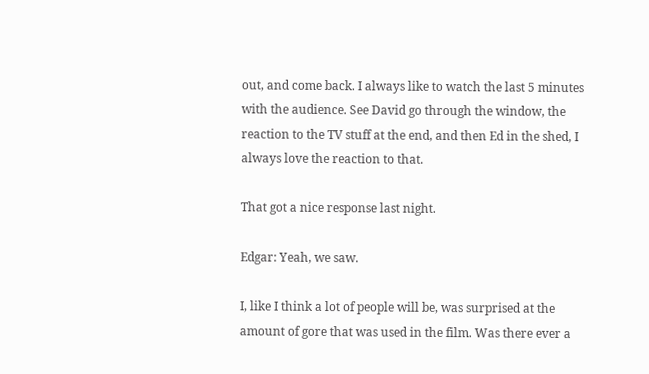out, and come back. I always like to watch the last 5 minutes with the audience. See David go through the window, the reaction to the TV stuff at the end, and then Ed in the shed, I always love the reaction to that.

That got a nice response last night.

Edgar: Yeah, we saw.

I, like I think a lot of people will be, was surprised at the amount of gore that was used in the film. Was there ever a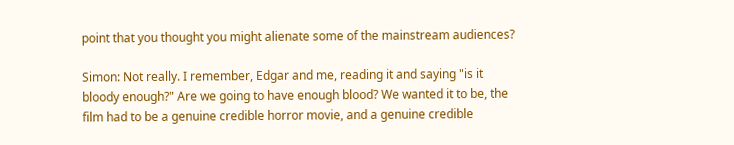point that you thought you might alienate some of the mainstream audiences?

Simon: Not really. I remember, Edgar and me, reading it and saying "is it bloody enough?" Are we going to have enough blood? We wanted it to be, the film had to be a genuine credible horror movie, and a genuine credible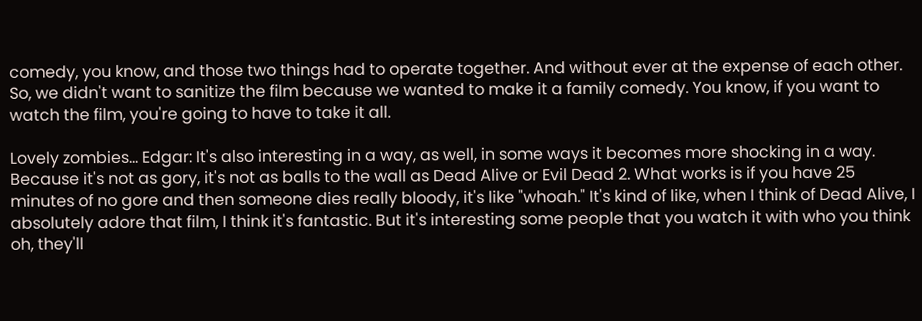comedy, you know, and those two things had to operate together. And without ever at the expense of each other. So, we didn't want to sanitize the film because we wanted to make it a family comedy. You know, if you want to watch the film, you're going to have to take it all.

Lovely zombies... Edgar: It's also interesting in a way, as well, in some ways it becomes more shocking in a way. Because it's not as gory, it's not as balls to the wall as Dead Alive or Evil Dead 2. What works is if you have 25 minutes of no gore and then someone dies really bloody, it's like "whoah." It's kind of like, when I think of Dead Alive, I absolutely adore that film, I think it's fantastic. But it's interesting some people that you watch it with who you think oh, they'll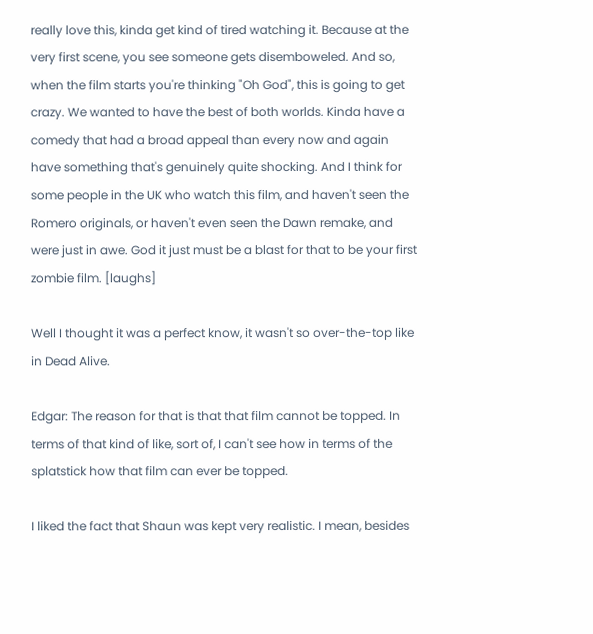really love this, kinda get kind of tired watching it. Because at the very first scene, you see someone gets disemboweled. And so, when the film starts you're thinking "Oh God", this is going to get crazy. We wanted to have the best of both worlds. Kinda have a comedy that had a broad appeal than every now and again have something that's genuinely quite shocking. And I think for some people in the UK who watch this film, and haven't seen the Romero originals, or haven't even seen the Dawn remake, and were just in awe. God it just must be a blast for that to be your first zombie film. [laughs]

Well I thought it was a perfect know, it wasn't so over-the-top like in Dead Alive.

Edgar: The reason for that is that that film cannot be topped. In terms of that kind of like, sort of, I can't see how in terms of the splatstick how that film can ever be topped.

I liked the fact that Shaun was kept very realistic. I mean, besides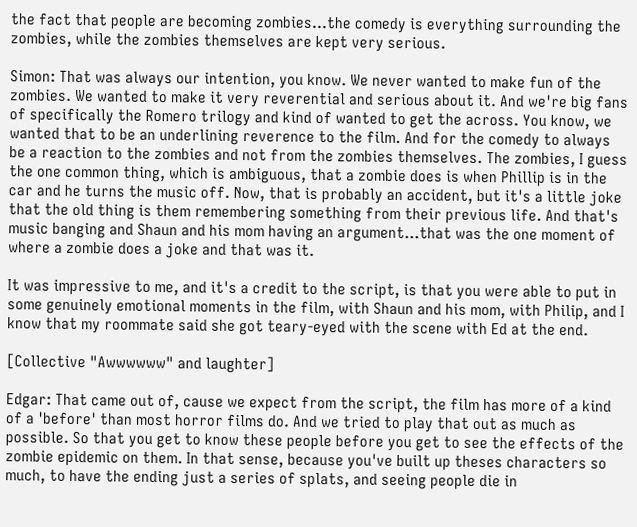the fact that people are becoming zombies...the comedy is everything surrounding the zombies, while the zombies themselves are kept very serious.

Simon: That was always our intention, you know. We never wanted to make fun of the zombies. We wanted to make it very reverential and serious about it. And we're big fans of specifically the Romero trilogy and kind of wanted to get the across. You know, we wanted that to be an underlining reverence to the film. And for the comedy to always be a reaction to the zombies and not from the zombies themselves. The zombies, I guess the one common thing, which is ambiguous, that a zombie does is when Phillip is in the car and he turns the music off. Now, that is probably an accident, but it's a little joke that the old thing is them remembering something from their previous life. And that's music banging and Shaun and his mom having an argument...that was the one moment of where a zombie does a joke and that was it.

It was impressive to me, and it's a credit to the script, is that you were able to put in some genuinely emotional moments in the film, with Shaun and his mom, with Philip, and I know that my roommate said she got teary-eyed with the scene with Ed at the end.

[Collective "Awwwwww" and laughter]

Edgar: That came out of, cause we expect from the script, the film has more of a kind of a 'before' than most horror films do. And we tried to play that out as much as possible. So that you get to know these people before you get to see the effects of the zombie epidemic on them. In that sense, because you've built up theses characters so much, to have the ending just a series of splats, and seeing people die in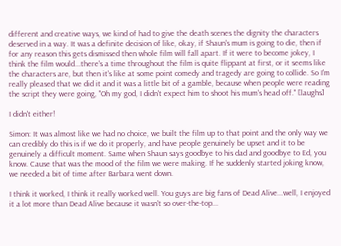different and creative ways, we kind of had to give the death scenes the dignity the characters deserved in a way. It was a definite decision of like, okay, if Shaun's mum is going to die, then if for any reason this gets dismissed then whole film will fall apart. If it were to become jokey, I think the film would...there's a time throughout the film is quite flippant at first, or it seems like the characters are, but then it's like at some point comedy and tragedy are going to collide. So I'm really pleased that we did it and it was a little bit of a gamble, because when people were reading the script they were going, "Oh my god, I didn't expect him to shoot his mum's head off." [laughs]

I didn't either!

Simon: It was almost like we had no choice, we built the film up to that point and the only way we can credibly do this is if we do it properly, and have people genuinely be upset and it to be genuinely a difficult moment. Same when Shaun says goodbye to his dad and goodbye to Ed, you know. Cause that was the mood of the film we were making. If he suddenly started joking know, we needed a bit of time after Barbara went down.

I think it worked, I think it really worked well. You guys are big fans of Dead Alive...well, I enjoyed it a lot more than Dead Alive because it wasn't so over-the-top...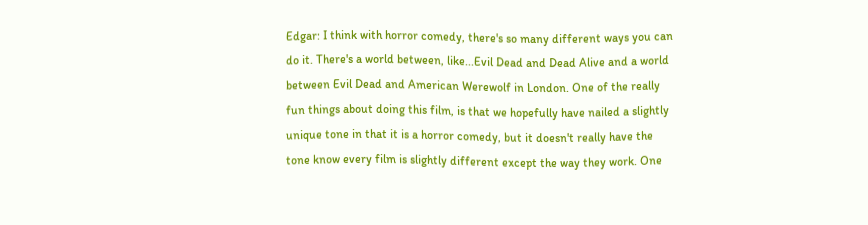Edgar: I think with horror comedy, there's so many different ways you can do it. There's a world between, like...Evil Dead and Dead Alive and a world between Evil Dead and American Werewolf in London. One of the really fun things about doing this film, is that we hopefully have nailed a slightly unique tone in that it is a horror comedy, but it doesn't really have the tone know every film is slightly different except the way they work. One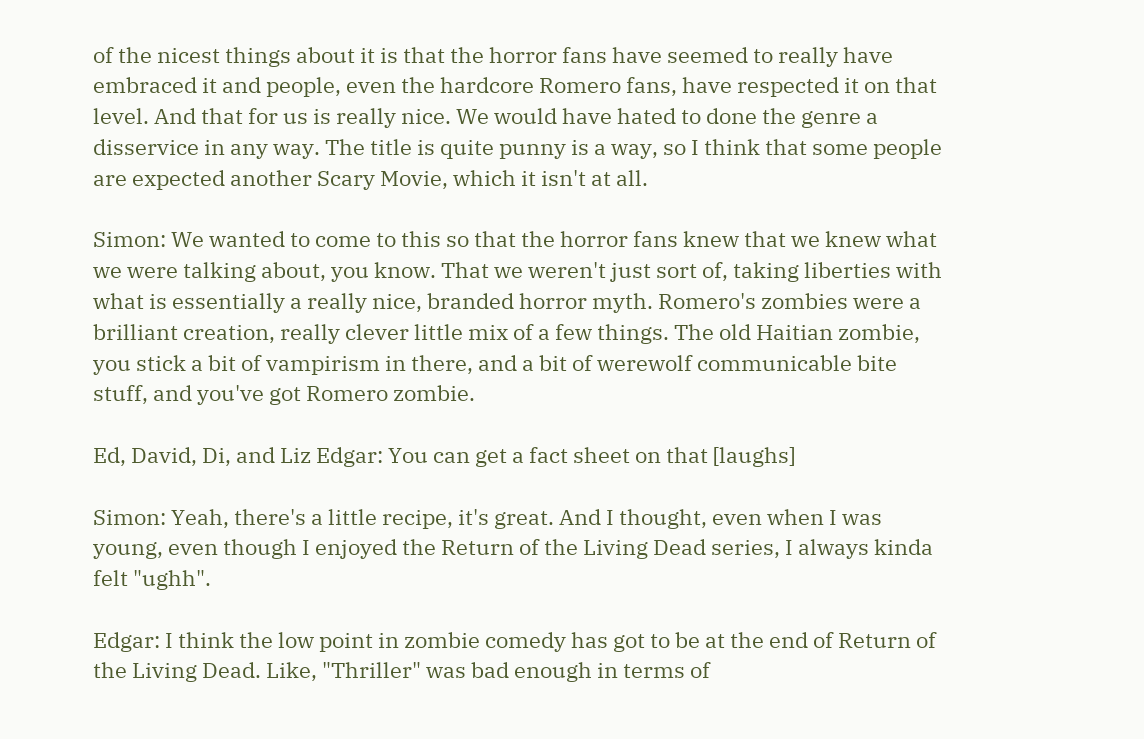of the nicest things about it is that the horror fans have seemed to really have embraced it and people, even the hardcore Romero fans, have respected it on that level. And that for us is really nice. We would have hated to done the genre a disservice in any way. The title is quite punny is a way, so I think that some people are expected another Scary Movie, which it isn't at all.

Simon: We wanted to come to this so that the horror fans knew that we knew what we were talking about, you know. That we weren't just sort of, taking liberties with what is essentially a really nice, branded horror myth. Romero's zombies were a brilliant creation, really clever little mix of a few things. The old Haitian zombie, you stick a bit of vampirism in there, and a bit of werewolf communicable bite stuff, and you've got Romero zombie.

Ed, David, Di, and Liz Edgar: You can get a fact sheet on that [laughs]

Simon: Yeah, there's a little recipe, it's great. And I thought, even when I was young, even though I enjoyed the Return of the Living Dead series, I always kinda felt "ughh".

Edgar: I think the low point in zombie comedy has got to be at the end of Return of the Living Dead. Like, "Thriller" was bad enough in terms of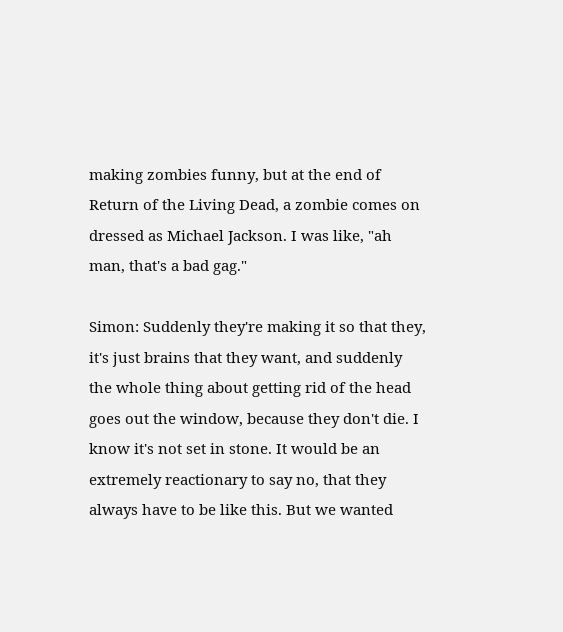making zombies funny, but at the end of Return of the Living Dead, a zombie comes on dressed as Michael Jackson. I was like, "ah man, that's a bad gag."

Simon: Suddenly they're making it so that they, it's just brains that they want, and suddenly the whole thing about getting rid of the head goes out the window, because they don't die. I know it's not set in stone. It would be an extremely reactionary to say no, that they always have to be like this. But we wanted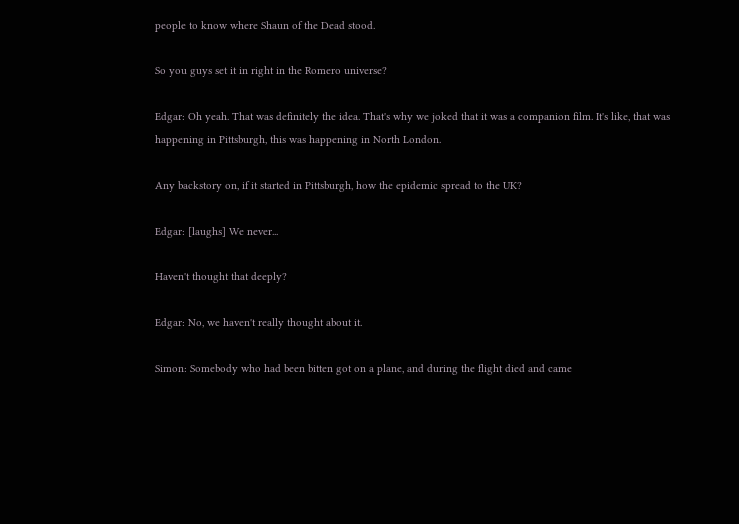people to know where Shaun of the Dead stood.

So you guys set it in right in the Romero universe?

Edgar: Oh yeah. That was definitely the idea. That's why we joked that it was a companion film. It's like, that was happening in Pittsburgh, this was happening in North London.

Any backstory on, if it started in Pittsburgh, how the epidemic spread to the UK?

Edgar: [laughs] We never...

Haven't thought that deeply?

Edgar: No, we haven't really thought about it.

Simon: Somebody who had been bitten got on a plane, and during the flight died and came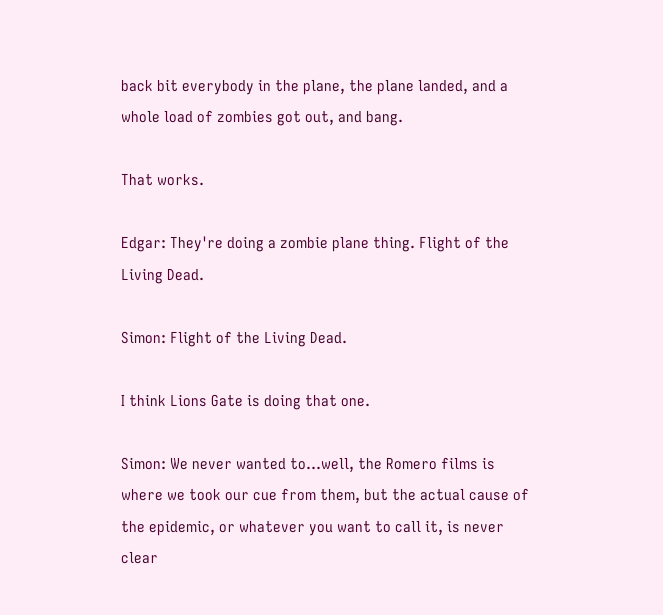back bit everybody in the plane, the plane landed, and a whole load of zombies got out, and bang.

That works.

Edgar: They're doing a zombie plane thing. Flight of the Living Dead.

Simon: Flight of the Living Dead.

I think Lions Gate is doing that one.

Simon: We never wanted to...well, the Romero films is where we took our cue from them, but the actual cause of the epidemic, or whatever you want to call it, is never clear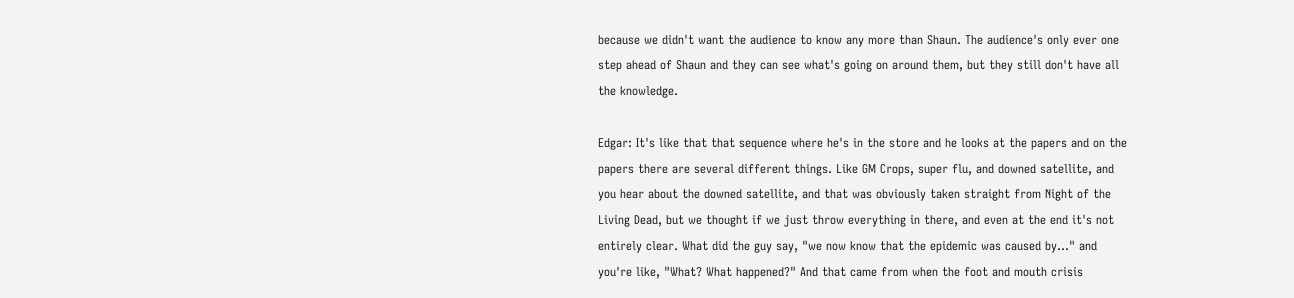because we didn't want the audience to know any more than Shaun. The audience's only ever one step ahead of Shaun and they can see what's going on around them, but they still don't have all the knowledge.

Edgar: It's like that that sequence where he's in the store and he looks at the papers and on the papers there are several different things. Like GM Crops, super flu, and downed satellite, and you hear about the downed satellite, and that was obviously taken straight from Night of the Living Dead, but we thought if we just throw everything in there, and even at the end it's not entirely clear. What did the guy say, "we now know that the epidemic was caused by..." and you're like, "What? What happened?" And that came from when the foot and mouth crisis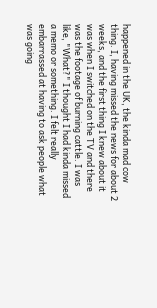happened in the UK, the kinda mad cow thing. I, having missed the news for about 2 weeks, and the first thing I knew about it was when I switched on the TV and there was the footage of burning cattle. I was like, "What?" I thought I had kinda missed a memo or something. I felt really embarrassed at having to ask people what was going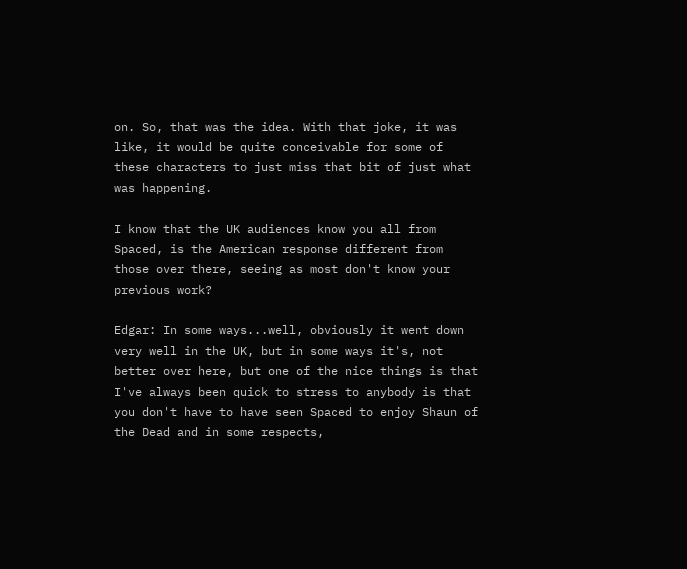on. So, that was the idea. With that joke, it was like, it would be quite conceivable for some of these characters to just miss that bit of just what was happening.

I know that the UK audiences know you all from Spaced, is the American response different from those over there, seeing as most don't know your previous work?

Edgar: In some ways...well, obviously it went down very well in the UK, but in some ways it's, not better over here, but one of the nice things is that I've always been quick to stress to anybody is that you don't have to have seen Spaced to enjoy Shaun of the Dead and in some respects,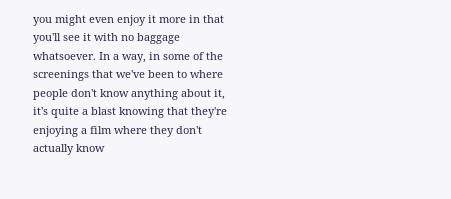you might even enjoy it more in that you'll see it with no baggage whatsoever. In a way, in some of the screenings that we've been to where people don't know anything about it, it's quite a blast knowing that they're enjoying a film where they don't actually know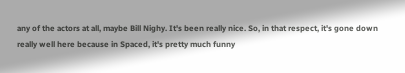any of the actors at all, maybe Bill Nighy. It's been really nice. So, in that respect, it's gone down really well here because in Spaced, it's pretty much funny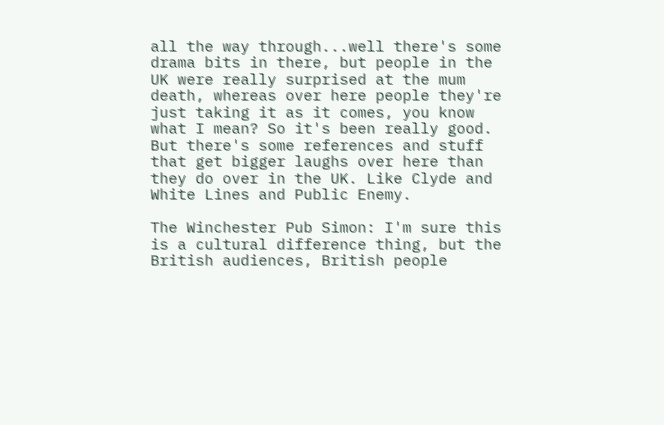all the way through...well there's some drama bits in there, but people in the UK were really surprised at the mum death, whereas over here people they're just taking it as it comes, you know what I mean? So it's been really good. But there's some references and stuff that get bigger laughs over here than they do over in the UK. Like Clyde and White Lines and Public Enemy.

The Winchester Pub Simon: I'm sure this is a cultural difference thing, but the British audiences, British people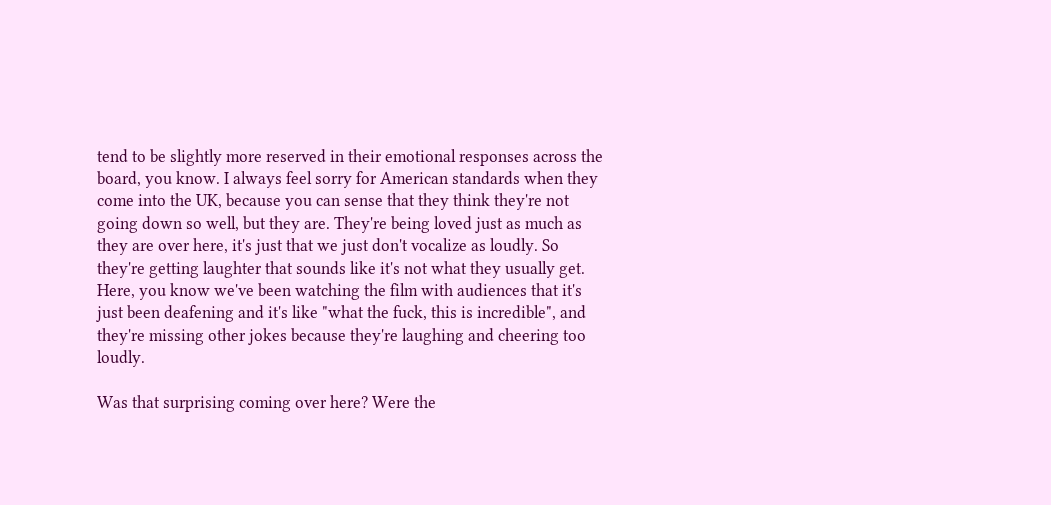tend to be slightly more reserved in their emotional responses across the board, you know. I always feel sorry for American standards when they come into the UK, because you can sense that they think they're not going down so well, but they are. They're being loved just as much as they are over here, it's just that we just don't vocalize as loudly. So they're getting laughter that sounds like it's not what they usually get. Here, you know we've been watching the film with audiences that it's just been deafening and it's like "what the fuck, this is incredible", and they're missing other jokes because they're laughing and cheering too loudly.

Was that surprising coming over here? Were the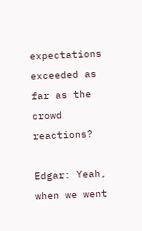expectations exceeded as far as the crowd reactions?

Edgar: Yeah, when we went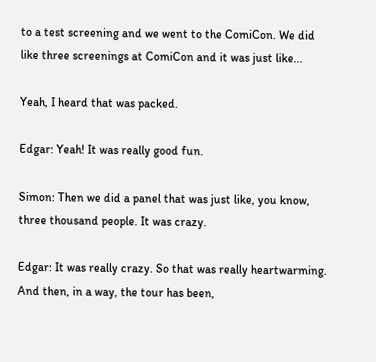to a test screening and we went to the ComiCon. We did like three screenings at ComiCon and it was just like...

Yeah, I heard that was packed.

Edgar: Yeah! It was really good fun.

Simon: Then we did a panel that was just like, you know, three thousand people. It was crazy.

Edgar: It was really crazy. So that was really heartwarming. And then, in a way, the tour has been,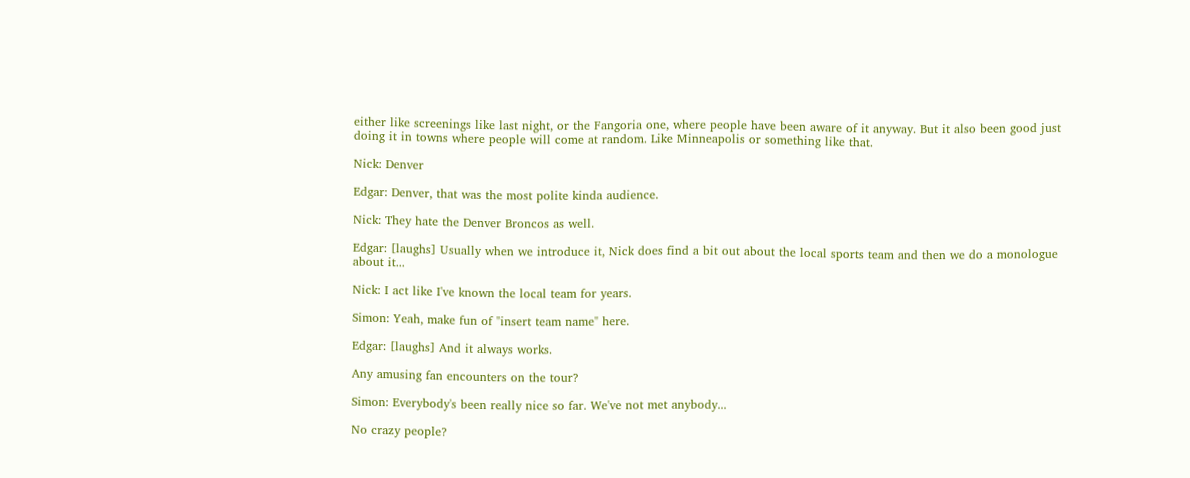either like screenings like last night, or the Fangoria one, where people have been aware of it anyway. But it also been good just doing it in towns where people will come at random. Like Minneapolis or something like that.

Nick: Denver

Edgar: Denver, that was the most polite kinda audience.

Nick: They hate the Denver Broncos as well.

Edgar: [laughs] Usually when we introduce it, Nick does find a bit out about the local sports team and then we do a monologue about it...

Nick: I act like I've known the local team for years.

Simon: Yeah, make fun of "insert team name" here.

Edgar: [laughs] And it always works.

Any amusing fan encounters on the tour?

Simon: Everybody's been really nice so far. We've not met anybody...

No crazy people?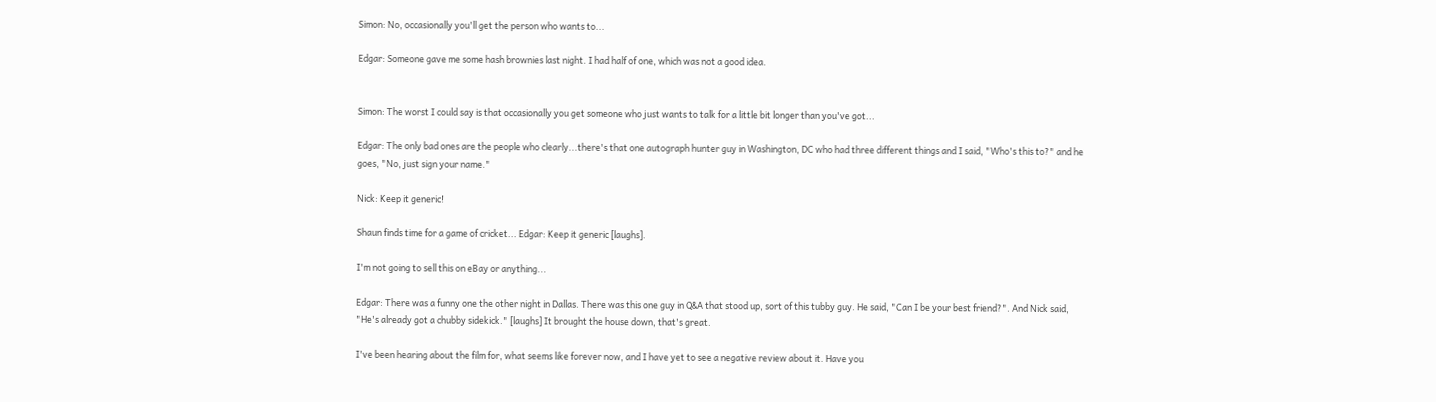Simon: No, occasionally you'll get the person who wants to...

Edgar: Someone gave me some hash brownies last night. I had half of one, which was not a good idea.


Simon: The worst I could say is that occasionally you get someone who just wants to talk for a little bit longer than you've got...

Edgar: The only bad ones are the people who clearly...there's that one autograph hunter guy in Washington, DC who had three different things and I said, "Who's this to?" and he goes, "No, just sign your name."

Nick: Keep it generic!

Shaun finds time for a game of cricket... Edgar: Keep it generic [laughs].

I'm not going to sell this on eBay or anything...

Edgar: There was a funny one the other night in Dallas. There was this one guy in Q&A that stood up, sort of this tubby guy. He said, "Can I be your best friend?". And Nick said, "He's already got a chubby sidekick." [laughs] It brought the house down, that's great.

I've been hearing about the film for, what seems like forever now, and I have yet to see a negative review about it. Have you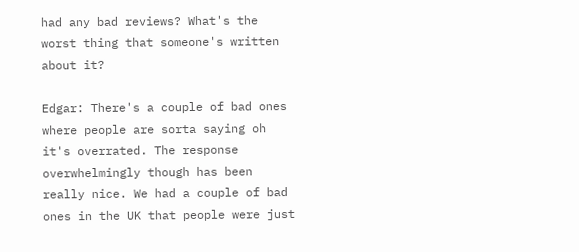had any bad reviews? What's the worst thing that someone's written about it?

Edgar: There's a couple of bad ones where people are sorta saying oh it's overrated. The response overwhelmingly though has been really nice. We had a couple of bad ones in the UK that people were just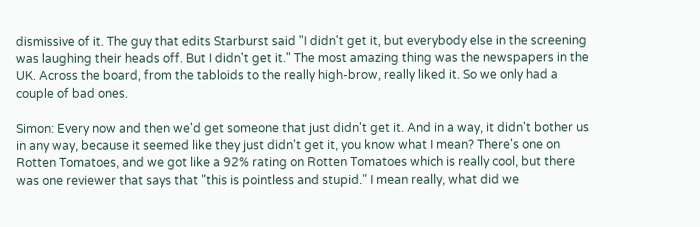dismissive of it. The guy that edits Starburst said "I didn't get it, but everybody else in the screening was laughing their heads off. But I didn't get it." The most amazing thing was the newspapers in the UK. Across the board, from the tabloids to the really high-brow, really liked it. So we only had a couple of bad ones.

Simon: Every now and then we'd get someone that just didn't get it. And in a way, it didn't bother us in any way, because it seemed like they just didn't get it, you know what I mean? There's one on Rotten Tomatoes, and we got like a 92% rating on Rotten Tomatoes which is really cool, but there was one reviewer that says that "this is pointless and stupid." I mean really, what did we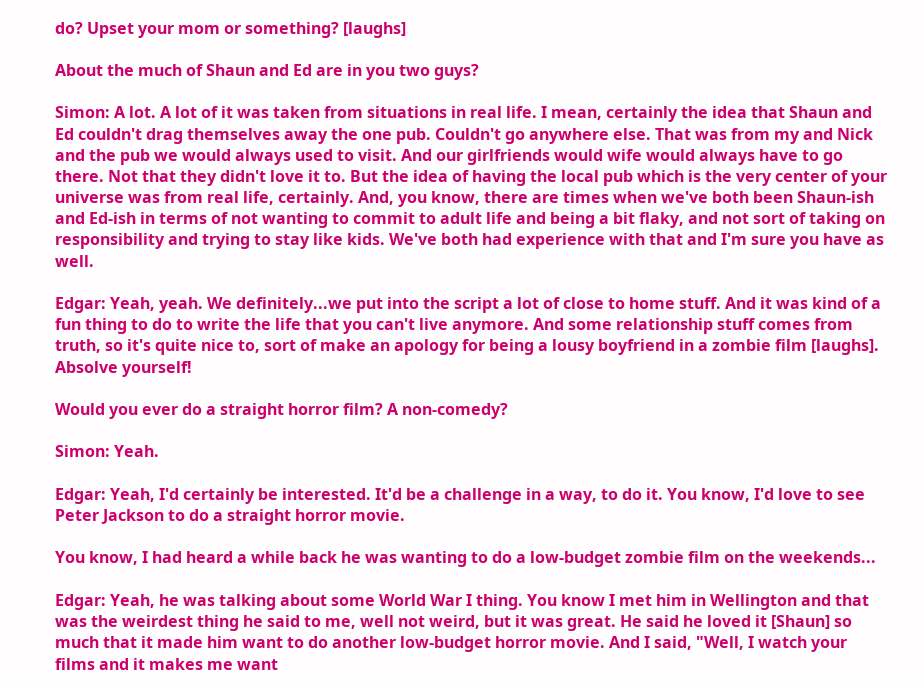do? Upset your mom or something? [laughs]

About the much of Shaun and Ed are in you two guys?

Simon: A lot. A lot of it was taken from situations in real life. I mean, certainly the idea that Shaun and Ed couldn't drag themselves away the one pub. Couldn't go anywhere else. That was from my and Nick and the pub we would always used to visit. And our girlfriends would wife would always have to go there. Not that they didn't love it to. But the idea of having the local pub which is the very center of your universe was from real life, certainly. And, you know, there are times when we've both been Shaun-ish and Ed-ish in terms of not wanting to commit to adult life and being a bit flaky, and not sort of taking on responsibility and trying to stay like kids. We've both had experience with that and I'm sure you have as well.

Edgar: Yeah, yeah. We definitely...we put into the script a lot of close to home stuff. And it was kind of a fun thing to do to write the life that you can't live anymore. And some relationship stuff comes from truth, so it's quite nice to, sort of make an apology for being a lousy boyfriend in a zombie film [laughs]. Absolve yourself!

Would you ever do a straight horror film? A non-comedy?

Simon: Yeah.

Edgar: Yeah, I'd certainly be interested. It'd be a challenge in a way, to do it. You know, I'd love to see Peter Jackson to do a straight horror movie.

You know, I had heard a while back he was wanting to do a low-budget zombie film on the weekends...

Edgar: Yeah, he was talking about some World War I thing. You know I met him in Wellington and that was the weirdest thing he said to me, well not weird, but it was great. He said he loved it [Shaun] so much that it made him want to do another low-budget horror movie. And I said, "Well, I watch your films and it makes me want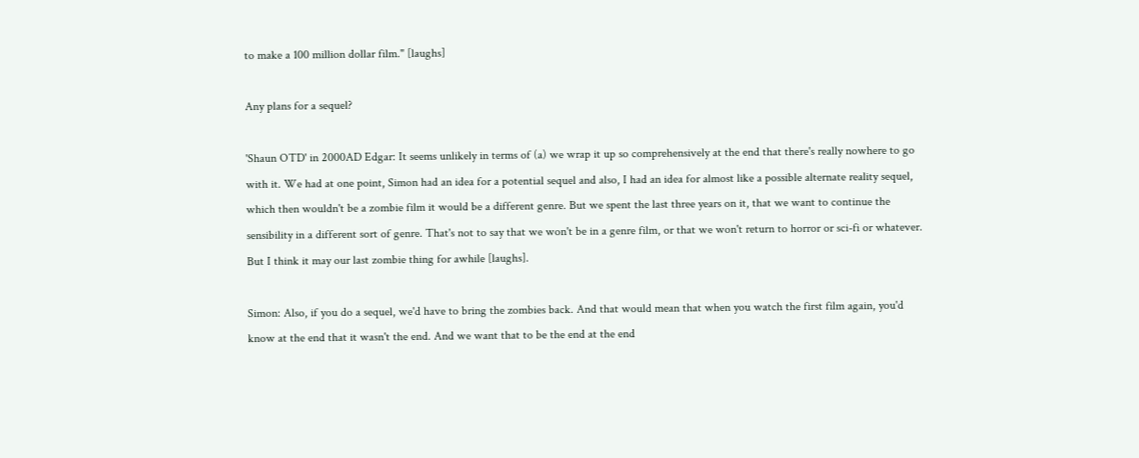to make a 100 million dollar film." [laughs]

Any plans for a sequel?

'Shaun OTD' in 2000AD Edgar: It seems unlikely in terms of (a) we wrap it up so comprehensively at the end that there's really nowhere to go with it. We had at one point, Simon had an idea for a potential sequel and also, I had an idea for almost like a possible alternate reality sequel, which then wouldn't be a zombie film it would be a different genre. But we spent the last three years on it, that we want to continue the sensibility in a different sort of genre. That's not to say that we won't be in a genre film, or that we won't return to horror or sci-fi or whatever. But I think it may our last zombie thing for awhile [laughs].

Simon: Also, if you do a sequel, we'd have to bring the zombies back. And that would mean that when you watch the first film again, you'd know at the end that it wasn't the end. And we want that to be the end at the end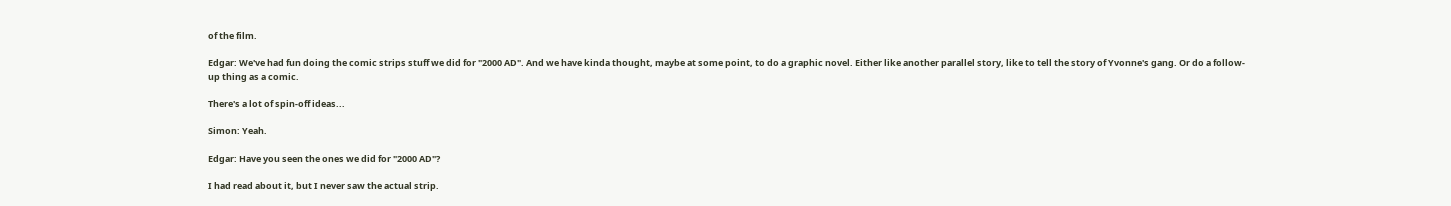of the film.

Edgar: We've had fun doing the comic strips stuff we did for "2000 AD". And we have kinda thought, maybe at some point, to do a graphic novel. Either like another parallel story, like to tell the story of Yvonne's gang. Or do a follow-up thing as a comic.

There's a lot of spin-off ideas...

Simon: Yeah.

Edgar: Have you seen the ones we did for "2000 AD"?

I had read about it, but I never saw the actual strip.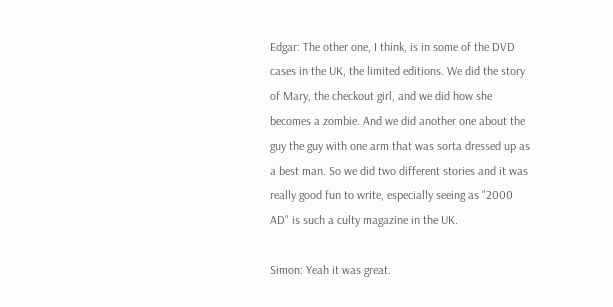Edgar: The other one, I think, is in some of the DVD cases in the UK, the limited editions. We did the story of Mary, the checkout girl, and we did how she becomes a zombie. And we did another one about the guy the guy with one arm that was sorta dressed up as a best man. So we did two different stories and it was really good fun to write, especially seeing as "2000 AD" is such a culty magazine in the UK.

Simon: Yeah it was great.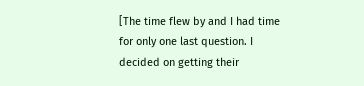[The time flew by and I had time for only one last question. I decided on getting their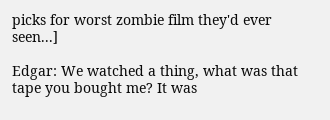picks for worst zombie film they'd ever seen...]

Edgar: We watched a thing, what was that tape you bought me? It was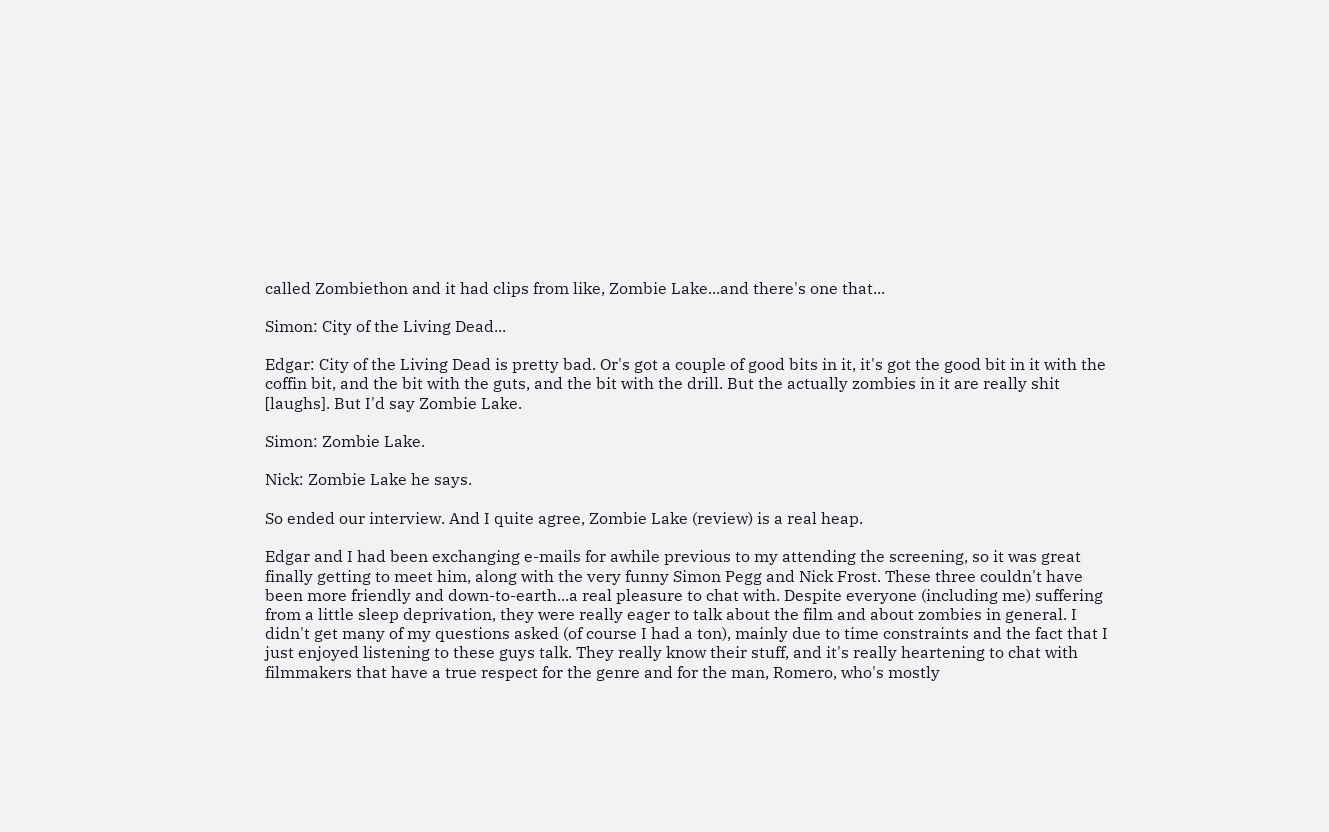called Zombiethon and it had clips from like, Zombie Lake...and there's one that...

Simon: City of the Living Dead...

Edgar: City of the Living Dead is pretty bad. Or's got a couple of good bits in it, it's got the good bit in it with the coffin bit, and the bit with the guts, and the bit with the drill. But the actually zombies in it are really shit [laughs]. But I'd say Zombie Lake.

Simon: Zombie Lake.

Nick: Zombie Lake he says.

So ended our interview. And I quite agree, Zombie Lake (review) is a real heap.

Edgar and I had been exchanging e-mails for awhile previous to my attending the screening, so it was great finally getting to meet him, along with the very funny Simon Pegg and Nick Frost. These three couldn't have been more friendly and down-to-earth...a real pleasure to chat with. Despite everyone (including me) suffering from a little sleep deprivation, they were really eager to talk about the film and about zombies in general. I didn't get many of my questions asked (of course I had a ton), mainly due to time constraints and the fact that I just enjoyed listening to these guys talk. They really know their stuff, and it's really heartening to chat with filmmakers that have a true respect for the genre and for the man, Romero, who's mostly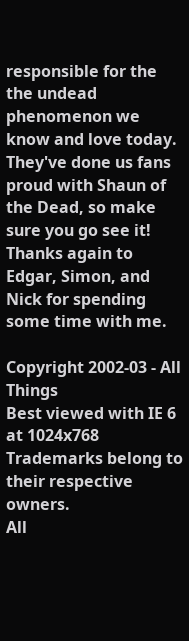responsible for the the undead phenomenon we know and love today. They've done us fans proud with Shaun of the Dead, so make sure you go see it! Thanks again to Edgar, Simon, and Nick for spending some time with me.

Copyright 2002-03 - All Things
Best viewed with IE 6 at 1024x768
Trademarks belong to their respective owners.
All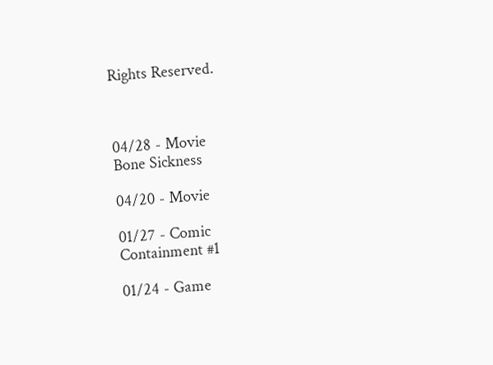Rights Reserved.



04/28 - Movie
Bone Sickness

04/20 - Movie

01/27 - Comic
Containment #1

01/24 - Game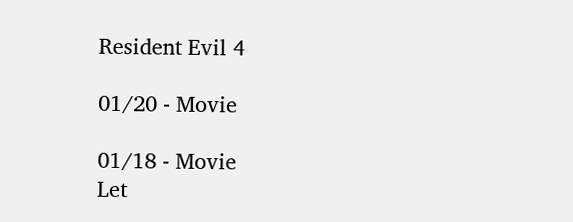Resident Evil 4

01/20 - Movie

01/18 - Movie
Let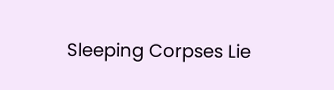Sleeping Corpses Lie